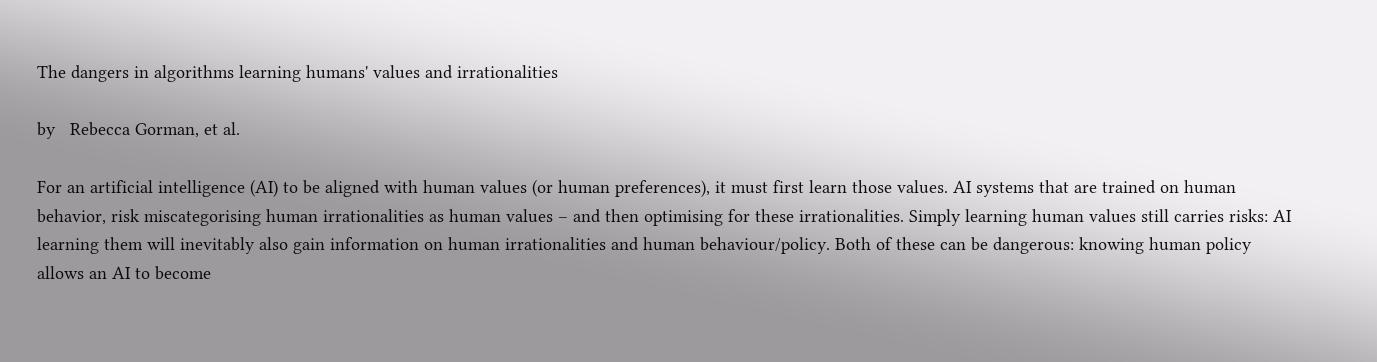The dangers in algorithms learning humans' values and irrationalities

by   Rebecca Gorman, et al.

For an artificial intelligence (AI) to be aligned with human values (or human preferences), it must first learn those values. AI systems that are trained on human behavior, risk miscategorising human irrationalities as human values – and then optimising for these irrationalities. Simply learning human values still carries risks: AI learning them will inevitably also gain information on human irrationalities and human behaviour/policy. Both of these can be dangerous: knowing human policy allows an AI to become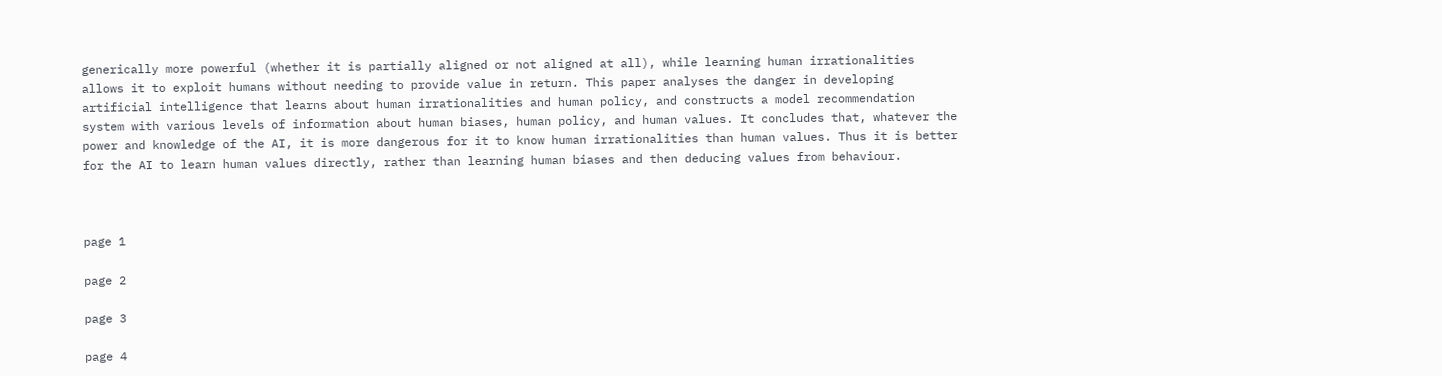generically more powerful (whether it is partially aligned or not aligned at all), while learning human irrationalities allows it to exploit humans without needing to provide value in return. This paper analyses the danger in developing artificial intelligence that learns about human irrationalities and human policy, and constructs a model recommendation system with various levels of information about human biases, human policy, and human values. It concludes that, whatever the power and knowledge of the AI, it is more dangerous for it to know human irrationalities than human values. Thus it is better for the AI to learn human values directly, rather than learning human biases and then deducing values from behaviour.



page 1

page 2

page 3

page 4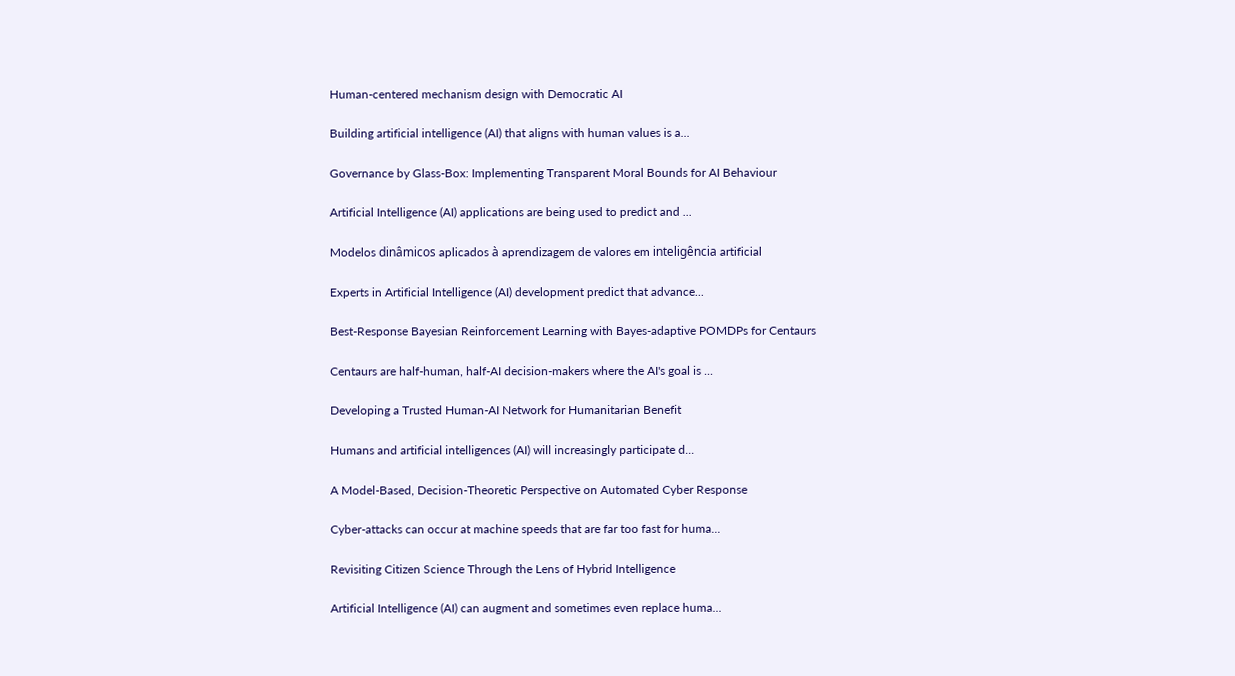Human-centered mechanism design with Democratic AI

Building artificial intelligence (AI) that aligns with human values is a...

Governance by Glass-Box: Implementing Transparent Moral Bounds for AI Behaviour

Artificial Intelligence (AI) applications are being used to predict and ...

Modelos dinâmicos aplicados à aprendizagem de valores em inteligência artificial

Experts in Artificial Intelligence (AI) development predict that advance...

Best-Response Bayesian Reinforcement Learning with Bayes-adaptive POMDPs for Centaurs

Centaurs are half-human, half-AI decision-makers where the AI's goal is ...

Developing a Trusted Human-AI Network for Humanitarian Benefit

Humans and artificial intelligences (AI) will increasingly participate d...

A Model-Based, Decision-Theoretic Perspective on Automated Cyber Response

Cyber-attacks can occur at machine speeds that are far too fast for huma...

Revisiting Citizen Science Through the Lens of Hybrid Intelligence

Artificial Intelligence (AI) can augment and sometimes even replace huma...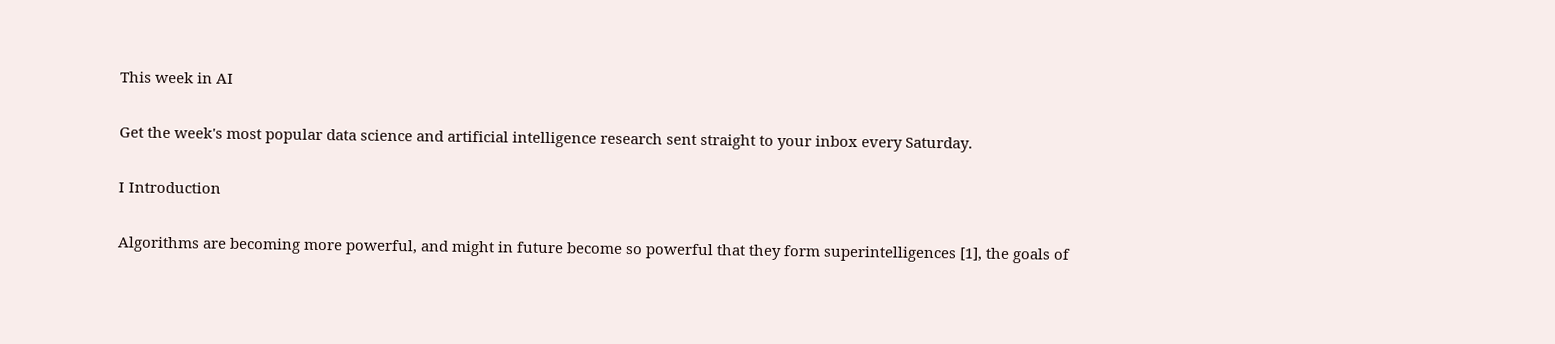This week in AI

Get the week's most popular data science and artificial intelligence research sent straight to your inbox every Saturday.

I Introduction

Algorithms are becoming more powerful, and might in future become so powerful that they form superintelligences [1], the goals of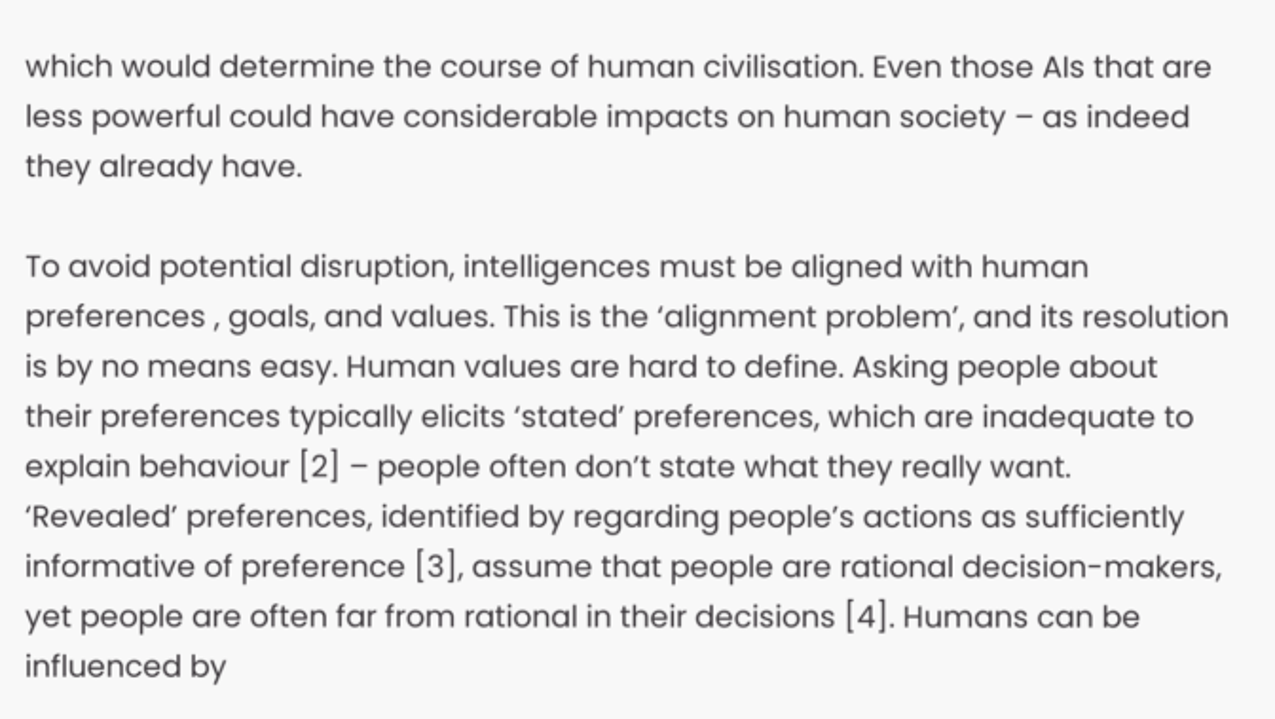which would determine the course of human civilisation. Even those AIs that are less powerful could have considerable impacts on human society – as indeed they already have.

To avoid potential disruption, intelligences must be aligned with human preferences , goals, and values. This is the ‘alignment problem’, and its resolution is by no means easy. Human values are hard to define. Asking people about their preferences typically elicits ‘stated’ preferences, which are inadequate to explain behaviour [2] – people often don’t state what they really want. ‘Revealed’ preferences, identified by regarding people’s actions as sufficiently informative of preference [3], assume that people are rational decision-makers, yet people are often far from rational in their decisions [4]. Humans can be influenced by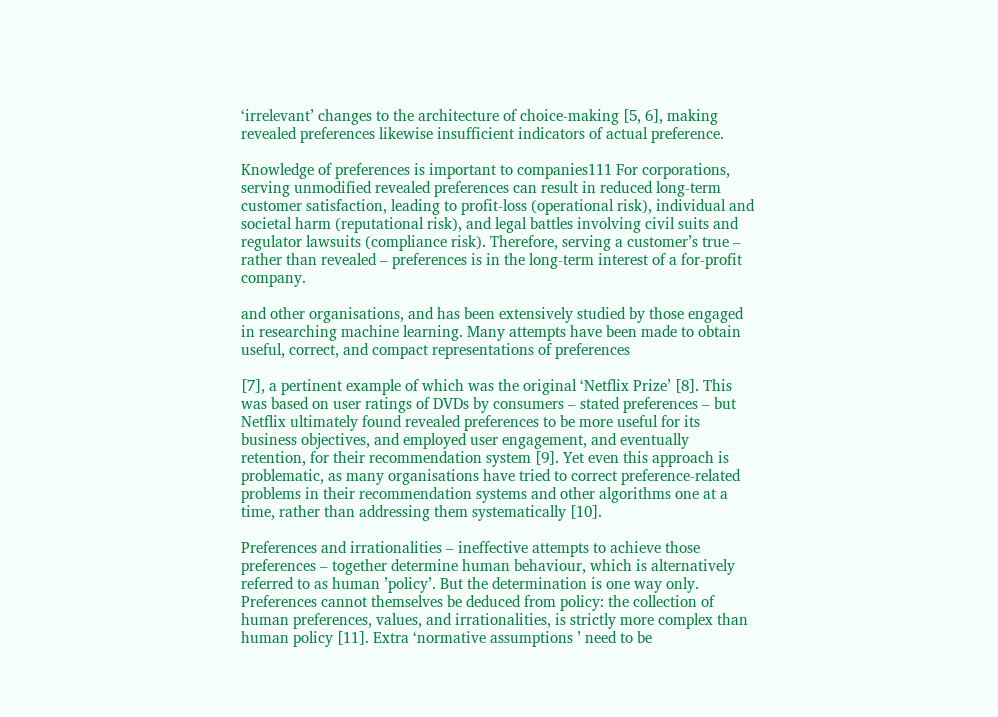‘irrelevant’ changes to the architecture of choice-making [5, 6], making revealed preferences likewise insufficient indicators of actual preference.

Knowledge of preferences is important to companies111 For corporations, serving unmodified revealed preferences can result in reduced long-term customer satisfaction, leading to profit-loss (operational risk), individual and societal harm (reputational risk), and legal battles involving civil suits and regulator lawsuits (compliance risk). Therefore, serving a customer’s true – rather than revealed – preferences is in the long-term interest of a for-profit company.

and other organisations, and has been extensively studied by those engaged in researching machine learning. Many attempts have been made to obtain useful, correct, and compact representations of preferences

[7], a pertinent example of which was the original ‘Netflix Prize’ [8]. This was based on user ratings of DVDs by consumers – stated preferences – but Netflix ultimately found revealed preferences to be more useful for its business objectives, and employed user engagement, and eventually retention, for their recommendation system [9]. Yet even this approach is problematic, as many organisations have tried to correct preference-related problems in their recommendation systems and other algorithms one at a time, rather than addressing them systematically [10].

Preferences and irrationalities – ineffective attempts to achieve those preferences – together determine human behaviour, which is alternatively referred to as human ’policy’. But the determination is one way only. Preferences cannot themselves be deduced from policy: the collection of human preferences, values, and irrationalities, is strictly more complex than human policy [11]. Extra ‘normative assumptions ’ need to be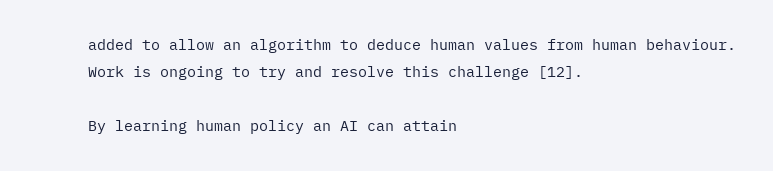added to allow an algorithm to deduce human values from human behaviour. Work is ongoing to try and resolve this challenge [12].

By learning human policy an AI can attain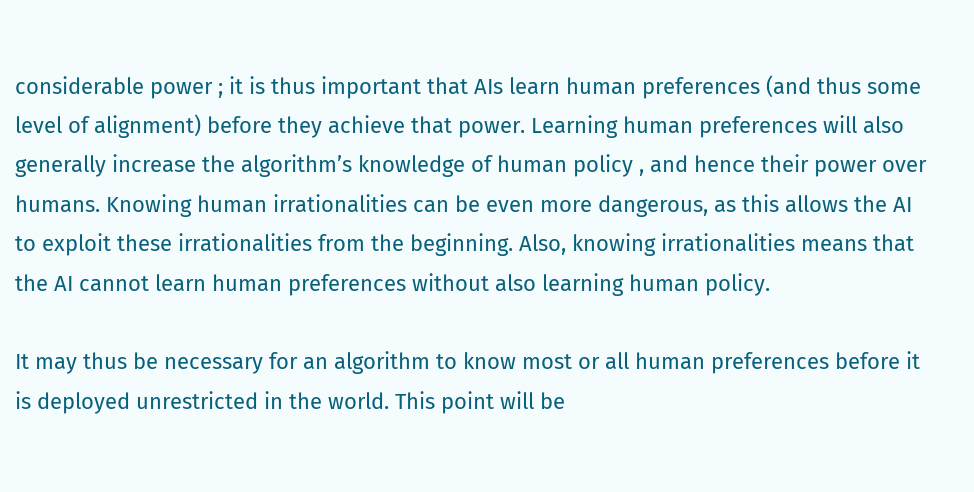considerable power ; it is thus important that AIs learn human preferences (and thus some level of alignment) before they achieve that power. Learning human preferences will also generally increase the algorithm’s knowledge of human policy , and hence their power over humans. Knowing human irrationalities can be even more dangerous, as this allows the AI to exploit these irrationalities from the beginning. Also, knowing irrationalities means that the AI cannot learn human preferences without also learning human policy.

It may thus be necessary for an algorithm to know most or all human preferences before it is deployed unrestricted in the world. This point will be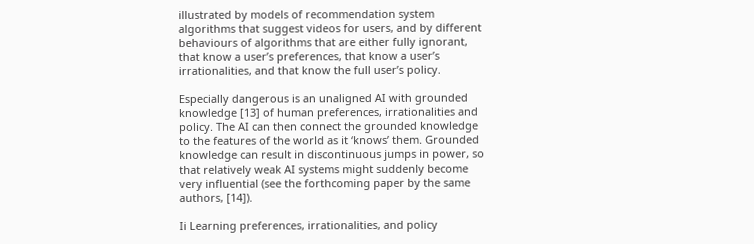illustrated by models of recommendation system algorithms that suggest videos for users, and by different behaviours of algorithms that are either fully ignorant, that know a user’s preferences, that know a user’s irrationalities, and that know the full user’s policy.

Especially dangerous is an unaligned AI with grounded knowledge [13] of human preferences, irrationalities and policy. The AI can then connect the grounded knowledge to the features of the world as it ‘knows’ them. Grounded knowledge can result in discontinuous jumps in power, so that relatively weak AI systems might suddenly become very influential (see the forthcoming paper by the same authors, [14]).

Ii Learning preferences, irrationalities, and policy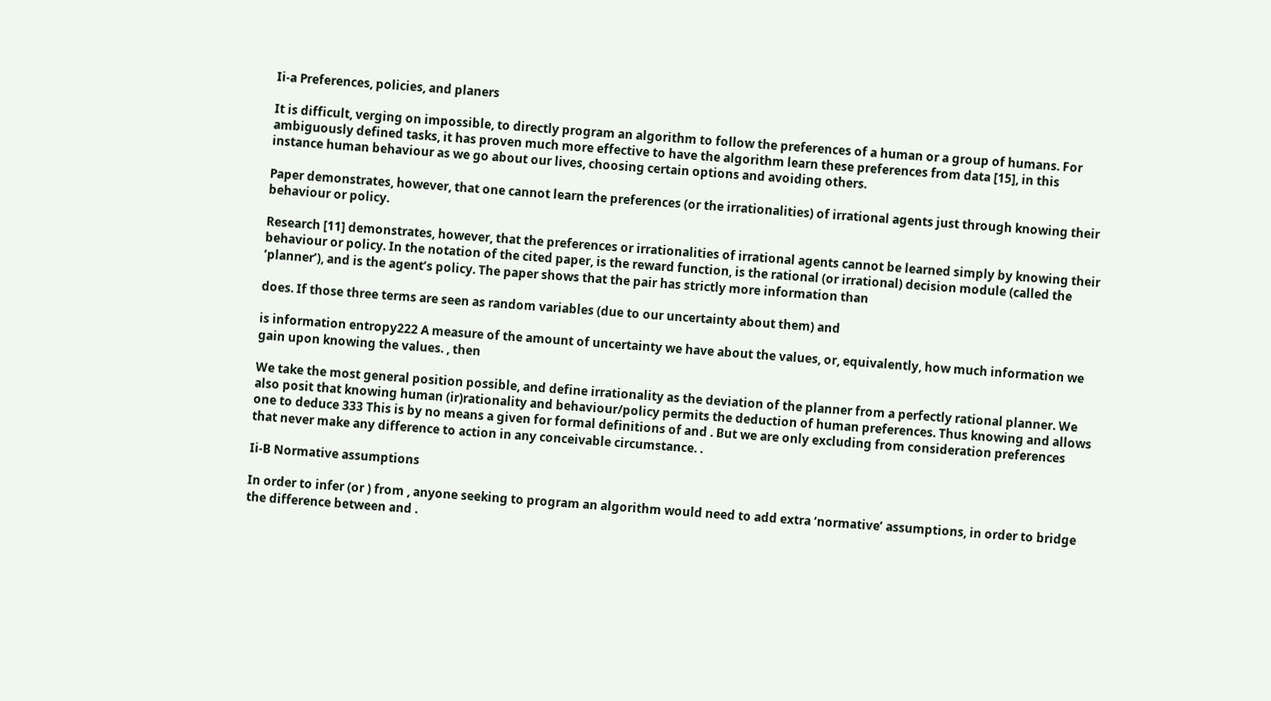Ii-a Preferences, policies, and planers

It is difficult, verging on impossible, to directly program an algorithm to follow the preferences of a human or a group of humans. For ambiguously defined tasks, it has proven much more effective to have the algorithm learn these preferences from data [15], in this instance human behaviour as we go about our lives, choosing certain options and avoiding others.

Paper demonstrates, however, that one cannot learn the preferences (or the irrationalities) of irrational agents just through knowing their behaviour or policy.

Research [11] demonstrates, however, that the preferences or irrationalities of irrational agents cannot be learned simply by knowing their behaviour or policy. In the notation of the cited paper, is the reward function, is the rational (or irrational) decision module (called the ‘planner’), and is the agent’s policy. The paper shows that the pair has strictly more information than

does. If those three terms are seen as random variables (due to our uncertainty about them) and

is information entropy222 A measure of the amount of uncertainty we have about the values, or, equivalently, how much information we gain upon knowing the values. , then

We take the most general position possible, and define irrationality as the deviation of the planner from a perfectly rational planner. We also posit that knowing human (ir)rationality and behaviour/policy permits the deduction of human preferences. Thus knowing and allows one to deduce 333 This is by no means a given for formal definitions of and . But we are only excluding from consideration preferences that never make any difference to action in any conceivable circumstance. .

Ii-B Normative assumptions

In order to infer (or ) from , anyone seeking to program an algorithm would need to add extra ‘normative’ assumptions, in order to bridge the difference between and .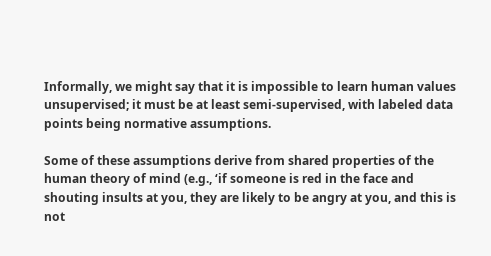Informally, we might say that it is impossible to learn human values unsupervised; it must be at least semi-supervised, with labeled data points being normative assumptions.

Some of these assumptions derive from shared properties of the human theory of mind (e.g., ‘if someone is red in the face and shouting insults at you, they are likely to be angry at you, and this is not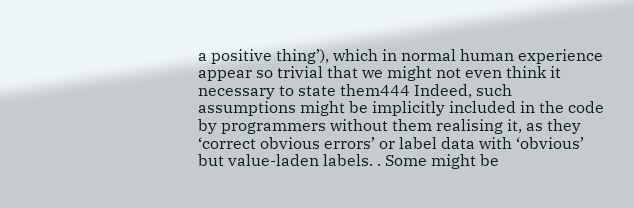a positive thing’), which in normal human experience appear so trivial that we might not even think it necessary to state them444 Indeed, such assumptions might be implicitly included in the code by programmers without them realising it, as they ‘correct obvious errors’ or label data with ‘obvious’ but value-laden labels. . Some might be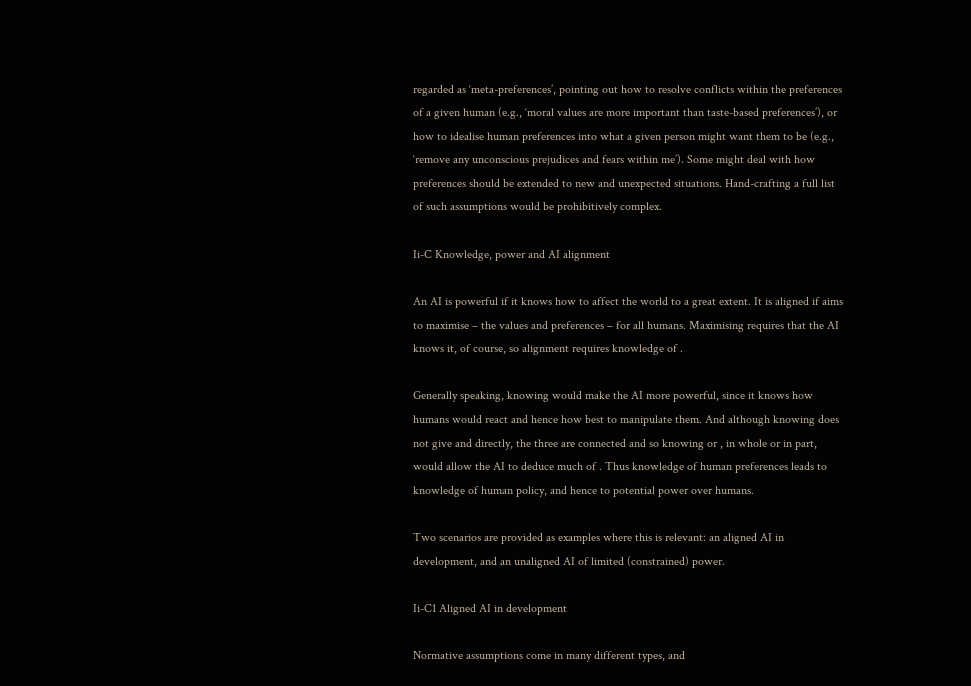regarded as ‘meta-preferences’, pointing out how to resolve conflicts within the preferences of a given human (e.g., ‘moral values are more important than taste-based preferences’), or how to idealise human preferences into what a given person might want them to be (e.g., ‘remove any unconscious prejudices and fears within me’). Some might deal with how preferences should be extended to new and unexpected situations. Hand-crafting a full list of such assumptions would be prohibitively complex.

Ii-C Knowledge, power and AI alignment

An AI is powerful if it knows how to affect the world to a great extent. It is aligned if aims to maximise – the values and preferences – for all humans. Maximising requires that the AI knows it, of course, so alignment requires knowledge of .

Generally speaking, knowing would make the AI more powerful, since it knows how humans would react and hence how best to manipulate them. And although knowing does not give and directly, the three are connected and so knowing or , in whole or in part, would allow the AI to deduce much of . Thus knowledge of human preferences leads to knowledge of human policy, and hence to potential power over humans.

Two scenarios are provided as examples where this is relevant: an aligned AI in development, and an unaligned AI of limited (constrained) power.

Ii-C1 Aligned AI in development

Normative assumptions come in many different types, and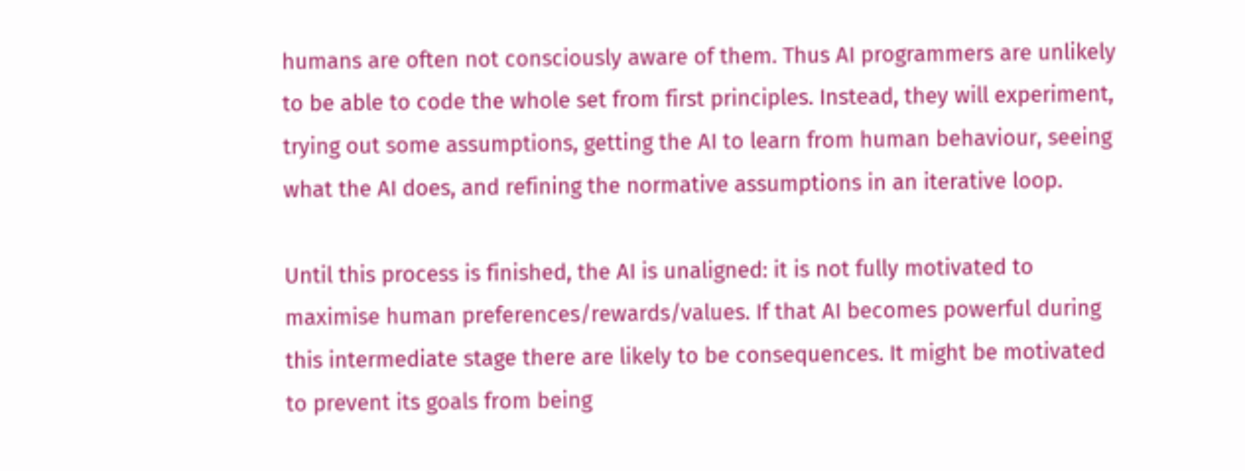humans are often not consciously aware of them. Thus AI programmers are unlikely to be able to code the whole set from first principles. Instead, they will experiment, trying out some assumptions, getting the AI to learn from human behaviour, seeing what the AI does, and refining the normative assumptions in an iterative loop.

Until this process is finished, the AI is unaligned: it is not fully motivated to maximise human preferences/rewards/values. If that AI becomes powerful during this intermediate stage there are likely to be consequences. It might be motivated to prevent its goals from being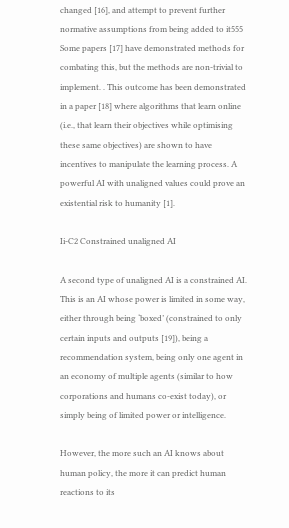changed [16], and attempt to prevent further normative assumptions from being added to it555 Some papers [17] have demonstrated methods for combating this, but the methods are non-trivial to implement. . This outcome has been demonstrated in a paper [18] where algorithms that learn online (i.e., that learn their objectives while optimising these same objectives) are shown to have incentives to manipulate the learning process. A powerful AI with unaligned values could prove an existential risk to humanity [1].

Ii-C2 Constrained unaligned AI

A second type of unaligned AI is a constrained AI. This is an AI whose power is limited in some way, either through being ‘boxed’ (constrained to only certain inputs and outputs [19]), being a recommendation system, being only one agent in an economy of multiple agents (similar to how corporations and humans co-exist today), or simply being of limited power or intelligence.

However, the more such an AI knows about human policy, the more it can predict human reactions to its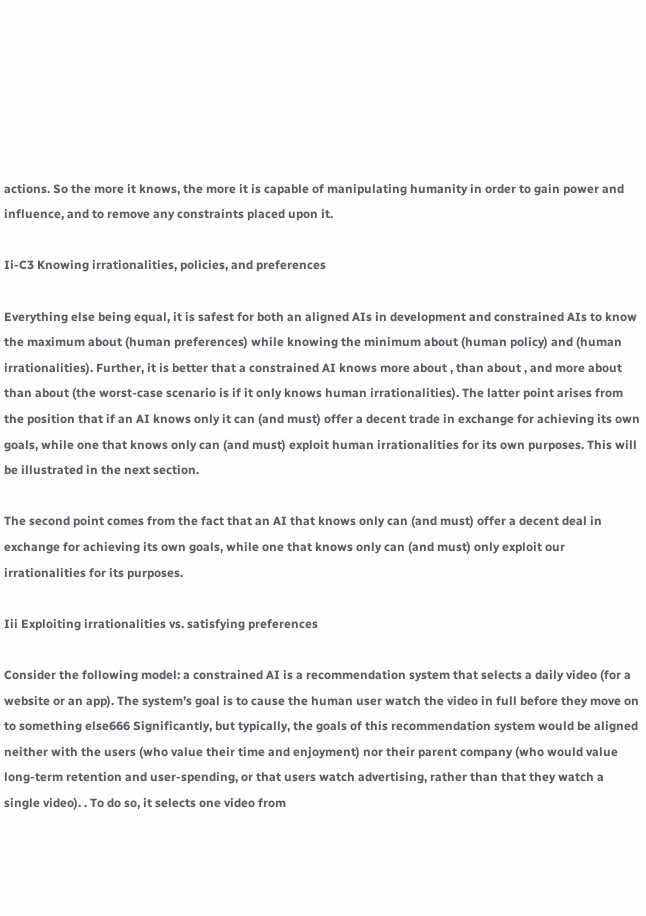actions. So the more it knows, the more it is capable of manipulating humanity in order to gain power and influence, and to remove any constraints placed upon it.

Ii-C3 Knowing irrationalities, policies, and preferences

Everything else being equal, it is safest for both an aligned AIs in development and constrained AIs to know the maximum about (human preferences) while knowing the minimum about (human policy) and (human irrationalities). Further, it is better that a constrained AI knows more about , than about , and more about than about (the worst-case scenario is if it only knows human irrationalities). The latter point arises from the position that if an AI knows only it can (and must) offer a decent trade in exchange for achieving its own goals, while one that knows only can (and must) exploit human irrationalities for its own purposes. This will be illustrated in the next section.

The second point comes from the fact that an AI that knows only can (and must) offer a decent deal in exchange for achieving its own goals, while one that knows only can (and must) only exploit our irrationalities for its purposes.

Iii Exploiting irrationalities vs. satisfying preferences

Consider the following model: a constrained AI is a recommendation system that selects a daily video (for a website or an app). The system’s goal is to cause the human user watch the video in full before they move on to something else666 Significantly, but typically, the goals of this recommendation system would be aligned neither with the users (who value their time and enjoyment) nor their parent company (who would value long-term retention and user-spending, or that users watch advertising, rather than that they watch a single video). . To do so, it selects one video from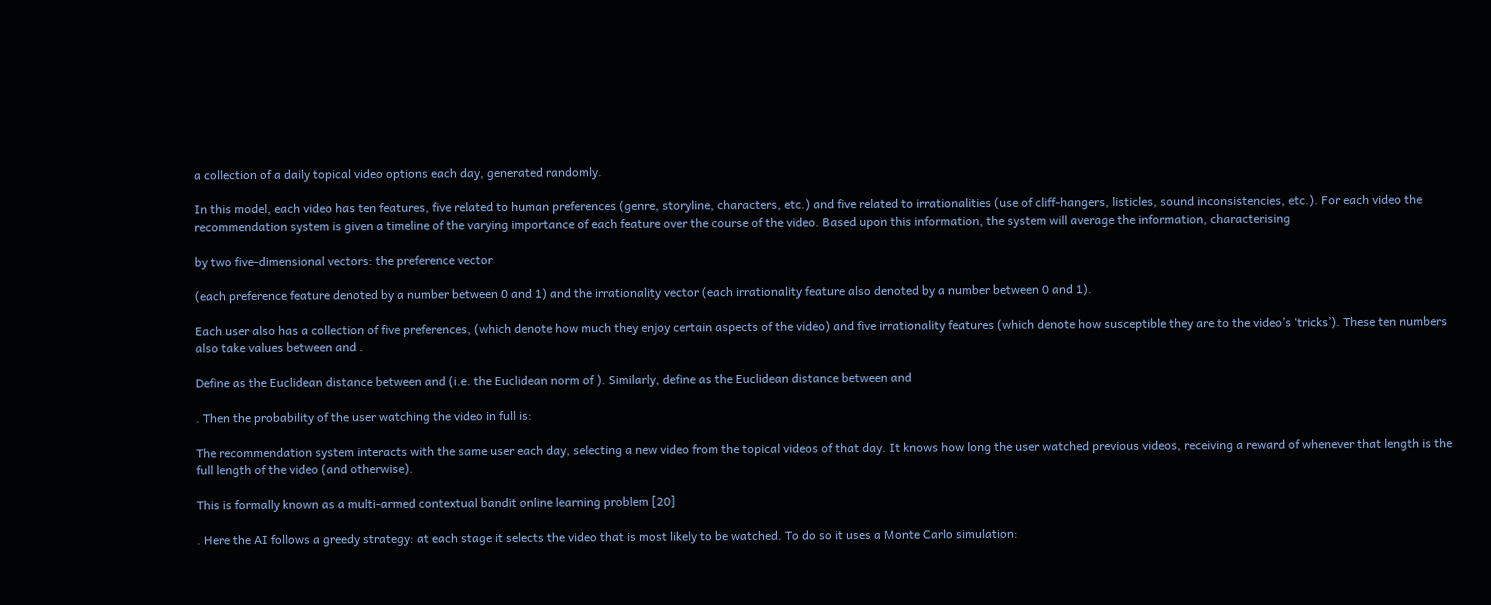a collection of a daily topical video options each day, generated randomly.

In this model, each video has ten features, five related to human preferences (genre, storyline, characters, etc.) and five related to irrationalities (use of cliff-hangers, listicles, sound inconsistencies, etc.). For each video the recommendation system is given a timeline of the varying importance of each feature over the course of the video. Based upon this information, the system will average the information, characterising

by two five-dimensional vectors: the preference vector

(each preference feature denoted by a number between 0 and 1) and the irrationality vector (each irrationality feature also denoted by a number between 0 and 1).

Each user also has a collection of five preferences, (which denote how much they enjoy certain aspects of the video) and five irrationality features (which denote how susceptible they are to the video’s ‘tricks’). These ten numbers also take values between and .

Define as the Euclidean distance between and (i.e. the Euclidean norm of ). Similarly, define as the Euclidean distance between and

. Then the probability of the user watching the video in full is:

The recommendation system interacts with the same user each day, selecting a new video from the topical videos of that day. It knows how long the user watched previous videos, receiving a reward of whenever that length is the full length of the video (and otherwise).

This is formally known as a multi-armed contextual bandit online learning problem [20]

. Here the AI follows a greedy strategy: at each stage it selects the video that is most likely to be watched. To do so it uses a Monte Carlo simulation: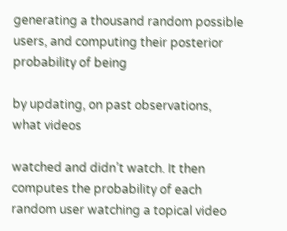generating a thousand random possible users, and computing their posterior probability of being

by updating, on past observations, what videos

watched and didn’t watch. It then computes the probability of each random user watching a topical video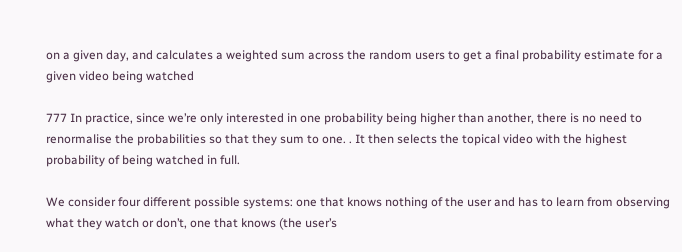on a given day, and calculates a weighted sum across the random users to get a final probability estimate for a given video being watched

777 In practice, since we’re only interested in one probability being higher than another, there is no need to renormalise the probabilities so that they sum to one. . It then selects the topical video with the highest probability of being watched in full.

We consider four different possible systems: one that knows nothing of the user and has to learn from observing what they watch or don’t, one that knows (the user’s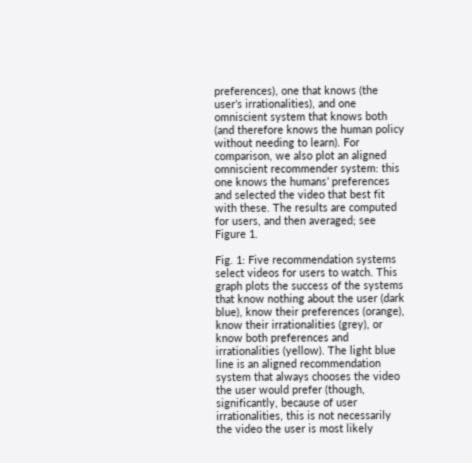preferences), one that knows (the user’s irrationalities), and one omniscient system that knows both (and therefore knows the human policy without needing to learn). For comparison, we also plot an aligned omniscient recommender system: this one knows the humans’ preferences and selected the video that best fit with these. The results are computed for users, and then averaged; see Figure 1.

Fig. 1: Five recommendation systems select videos for users to watch. This graph plots the success of the systems that know nothing about the user (dark blue), know their preferences (orange), know their irrationalities (grey), or know both preferences and irrationalities (yellow). The light blue line is an aligned recommendation system that always chooses the video the user would prefer (though, significantly, because of user irrationalities, this is not necessarily the video the user is most likely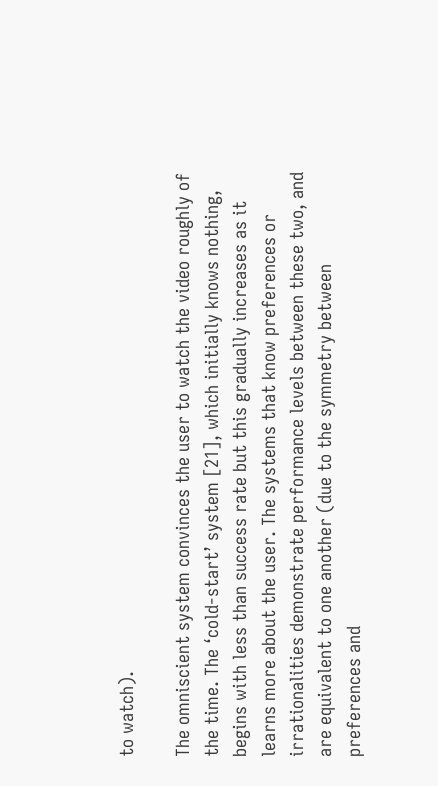to watch).

The omniscient system convinces the user to watch the video roughly of the time. The ‘cold-start’ system [21], which initially knows nothing, begins with less than success rate but this gradually increases as it learns more about the user. The systems that know preferences or irrationalities demonstrate performance levels between these two, and are equivalent to one another (due to the symmetry between preferences and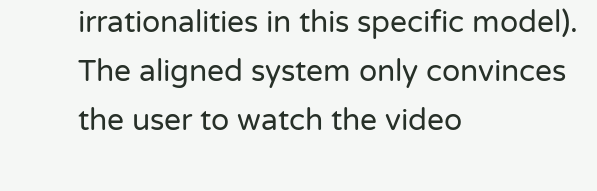irrationalities in this specific model). The aligned system only convinces the user to watch the video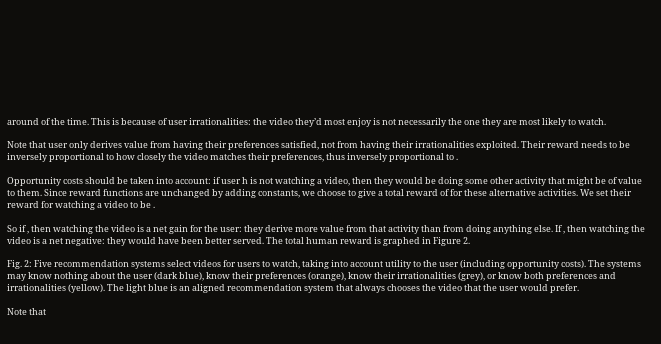around of the time. This is because of user irrationalities: the video they’d most enjoy is not necessarily the one they are most likely to watch.

Note that user only derives value from having their preferences satisfied, not from having their irrationalities exploited. Their reward needs to be inversely proportional to how closely the video matches their preferences, thus inversely proportional to .

Opportunity costs should be taken into account: if user h is not watching a video, then they would be doing some other activity that might be of value to them. Since reward functions are unchanged by adding constants, we choose to give a total reward of for these alternative activities. We set their reward for watching a video to be .

So if , then watching the video is a net gain for the user: they derive more value from that activity than from doing anything else. If , then watching the video is a net negative: they would have been better served. The total human reward is graphed in Figure 2.

Fig. 2: Five recommendation systems select videos for users to watch, taking into account utility to the user (including opportunity costs). The systems may know nothing about the user (dark blue), know their preferences (orange), know their irrationalities (grey), or know both preferences and irrationalities (yellow). The light blue is an aligned recommendation system that always chooses the video that the user would prefer.

Note that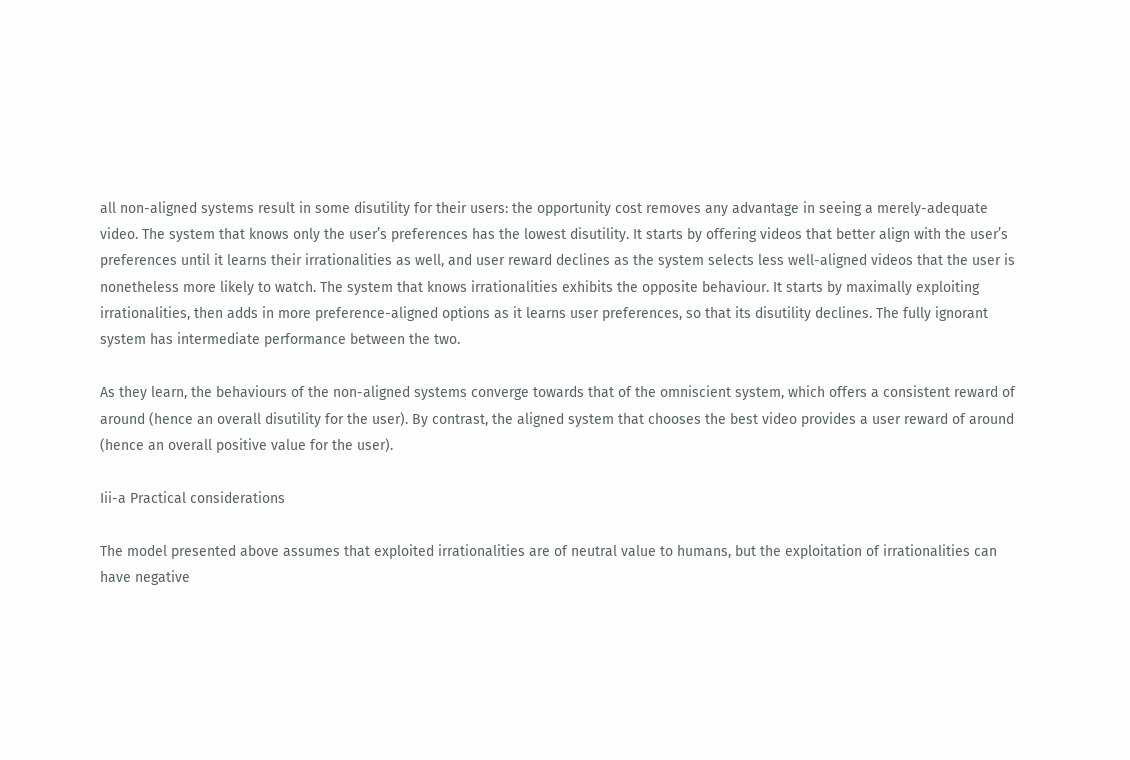all non-aligned systems result in some disutility for their users: the opportunity cost removes any advantage in seeing a merely-adequate video. The system that knows only the user’s preferences has the lowest disutility. It starts by offering videos that better align with the user’s preferences until it learns their irrationalities as well, and user reward declines as the system selects less well-aligned videos that the user is nonetheless more likely to watch. The system that knows irrationalities exhibits the opposite behaviour. It starts by maximally exploiting irrationalities, then adds in more preference-aligned options as it learns user preferences, so that its disutility declines. The fully ignorant system has intermediate performance between the two.

As they learn, the behaviours of the non-aligned systems converge towards that of the omniscient system, which offers a consistent reward of around (hence an overall disutility for the user). By contrast, the aligned system that chooses the best video provides a user reward of around (hence an overall positive value for the user).

Iii-a Practical considerations

The model presented above assumes that exploited irrationalities are of neutral value to humans, but the exploitation of irrationalities can have negative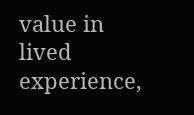value in lived experience,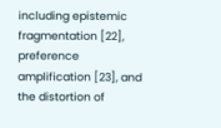including epistemic fragmentation [22], preference amplification [23], and the distortion of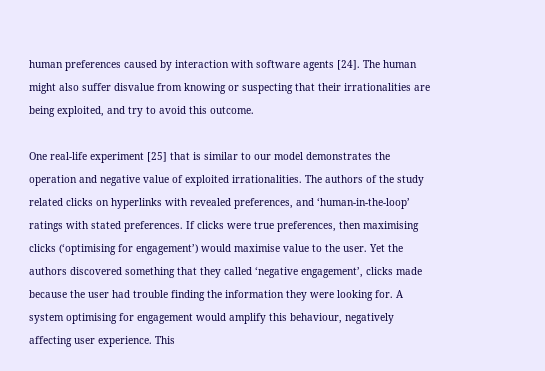human preferences caused by interaction with software agents [24]. The human might also suffer disvalue from knowing or suspecting that their irrationalities are being exploited, and try to avoid this outcome.

One real-life experiment [25] that is similar to our model demonstrates the operation and negative value of exploited irrationalities. The authors of the study related clicks on hyperlinks with revealed preferences, and ‘human-in-the-loop’ ratings with stated preferences. If clicks were true preferences, then maximising clicks (‘optimising for engagement’) would maximise value to the user. Yet the authors discovered something that they called ‘negative engagement’, clicks made because the user had trouble finding the information they were looking for. A system optimising for engagement would amplify this behaviour, negatively affecting user experience. This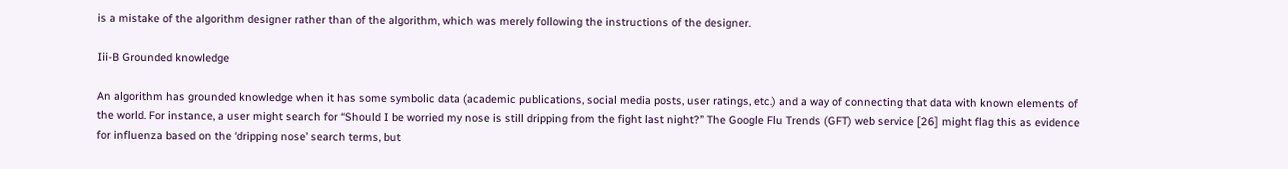is a mistake of the algorithm designer rather than of the algorithm, which was merely following the instructions of the designer.

Iii-B Grounded knowledge

An algorithm has grounded knowledge when it has some symbolic data (academic publications, social media posts, user ratings, etc.) and a way of connecting that data with known elements of the world. For instance, a user might search for “Should I be worried my nose is still dripping from the fight last night?” The Google Flu Trends (GFT) web service [26] might flag this as evidence for influenza based on the ‘dripping nose’ search terms, but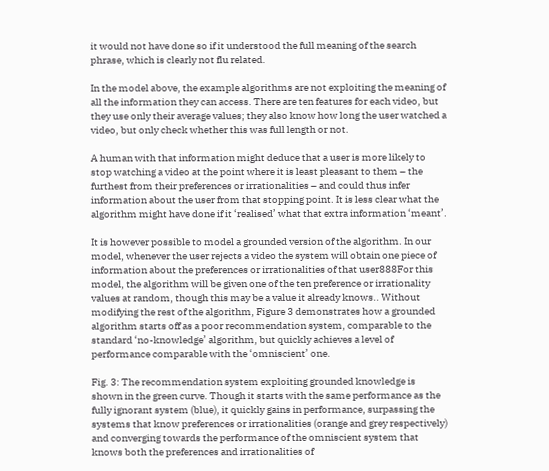it would not have done so if it understood the full meaning of the search phrase, which is clearly not flu related.

In the model above, the example algorithms are not exploiting the meaning of all the information they can access. There are ten features for each video, but they use only their average values; they also know how long the user watched a video, but only check whether this was full length or not.

A human with that information might deduce that a user is more likely to stop watching a video at the point where it is least pleasant to them – the furthest from their preferences or irrationalities – and could thus infer information about the user from that stopping point. It is less clear what the algorithm might have done if it ‘realised’ what that extra information ‘meant’.

It is however possible to model a grounded version of the algorithm. In our model, whenever the user rejects a video the system will obtain one piece of information about the preferences or irrationalities of that user888For this model, the algorithm will be given one of the ten preference or irrationality values at random, though this may be a value it already knows.. Without modifying the rest of the algorithm, Figure 3 demonstrates how a grounded algorithm starts off as a poor recommendation system, comparable to the standard ‘no-knowledge’ algorithm, but quickly achieves a level of performance comparable with the ‘omniscient’ one.

Fig. 3: The recommendation system exploiting grounded knowledge is shown in the green curve. Though it starts with the same performance as the fully ignorant system (blue), it quickly gains in performance, surpassing the systems that know preferences or irrationalities (orange and grey respectively) and converging towards the performance of the omniscient system that knows both the preferences and irrationalities of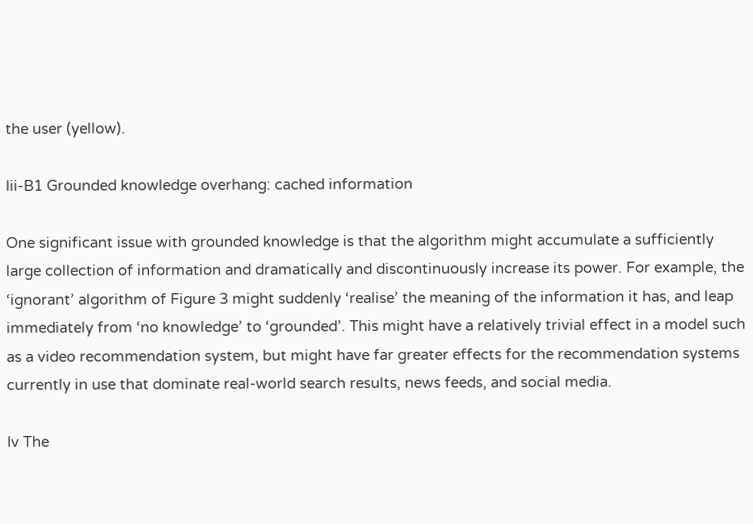the user (yellow).

Iii-B1 Grounded knowledge overhang: cached information

One significant issue with grounded knowledge is that the algorithm might accumulate a sufficiently large collection of information and dramatically and discontinuously increase its power. For example, the ‘ignorant’ algorithm of Figure 3 might suddenly ‘realise’ the meaning of the information it has, and leap immediately from ‘no knowledge’ to ‘grounded’. This might have a relatively trivial effect in a model such as a video recommendation system, but might have far greater effects for the recommendation systems currently in use that dominate real-world search results, news feeds, and social media.

Iv The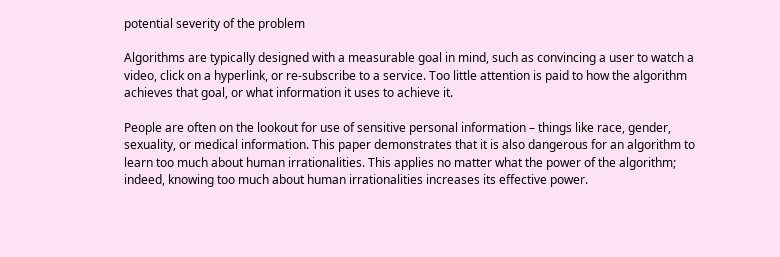potential severity of the problem

Algorithms are typically designed with a measurable goal in mind, such as convincing a user to watch a video, click on a hyperlink, or re-subscribe to a service. Too little attention is paid to how the algorithm achieves that goal, or what information it uses to achieve it.

People are often on the lookout for use of sensitive personal information – things like race, gender, sexuality, or medical information. This paper demonstrates that it is also dangerous for an algorithm to learn too much about human irrationalities. This applies no matter what the power of the algorithm; indeed, knowing too much about human irrationalities increases its effective power.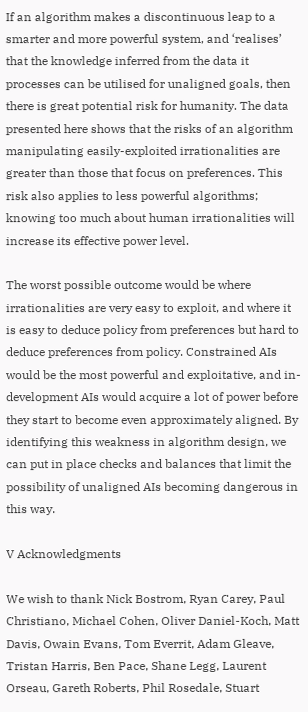If an algorithm makes a discontinuous leap to a smarter and more powerful system, and ‘realises’ that the knowledge inferred from the data it processes can be utilised for unaligned goals, then there is great potential risk for humanity. The data presented here shows that the risks of an algorithm manipulating easily-exploited irrationalities are greater than those that focus on preferences. This risk also applies to less powerful algorithms; knowing too much about human irrationalities will increase its effective power level.

The worst possible outcome would be where irrationalities are very easy to exploit, and where it is easy to deduce policy from preferences but hard to deduce preferences from policy. Constrained AIs would be the most powerful and exploitative, and in-development AIs would acquire a lot of power before they start to become even approximately aligned. By identifying this weakness in algorithm design, we can put in place checks and balances that limit the possibility of unaligned AIs becoming dangerous in this way.

V Acknowledgments

We wish to thank Nick Bostrom, Ryan Carey, Paul Christiano, Michael Cohen, Oliver Daniel-Koch, Matt Davis, Owain Evans, Tom Everrit, Adam Gleave, Tristan Harris, Ben Pace, Shane Legg, Laurent Orseau, Gareth Roberts, Phil Rosedale, Stuart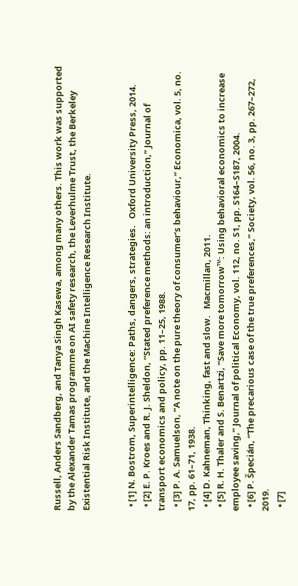Russell, Anders Sandberg, and Tanya Singh Kasewa, among many others. This work was supported by the Alexander Tamas programme on AI safety research, the Leverhulme Trust, the Berkeley Existential Risk Institute, and the Machine Intelligence Research Institute.


  • [1] N. Bostrom, Superintelligence: Paths, dangers, strategies.   Oxford University Press, 2014.
  • [2] E. P. Kroes and R. J. Sheldon, “Stated preference methods: an introduction,” Journal of transport economics and policy, pp. 11–25, 1988.
  • [3] P. A. Samuelson, “A note on the pure theory of consumer’s behaviour,” Economica, vol. 5, no. 17, pp. 61–71, 1938.
  • [4] D. Kahneman, Thinking, fast and slow.   Macmillan, 2011.
  • [5] R. H. Thaler and S. Benartzi, “Save more tomorrow™: Using behavioral economics to increase employee saving,” Journal of political Economy, vol. 112, no. S1, pp. S164–S187, 2004.
  • [6] P. Špecián, “The precarious case of the true preferences,” Society, vol. 56, no. 3, pp. 267–272, 2019.
  • [7]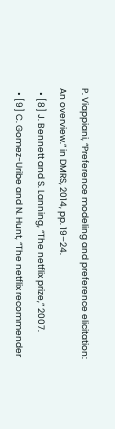P. Viappiani, “Preference modeling and preference elicitation: An overview.” in DMRS, 2014, pp. 19–24.
  • [8] J. Bennett and S. Lanning, “The netflix prize,” 2007.
  • [9] C. Gomez-Uribe and N. Hunt, “The netflix recommender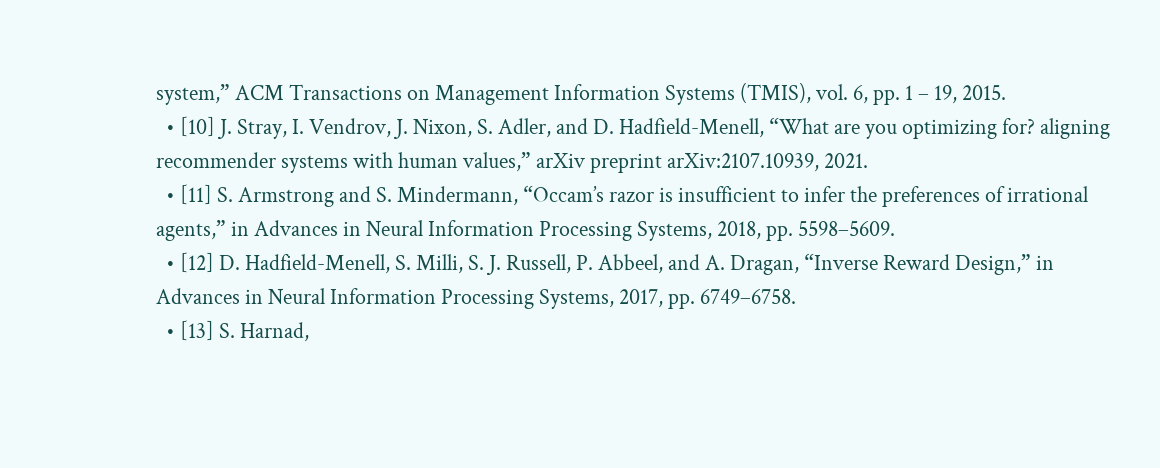system,” ACM Transactions on Management Information Systems (TMIS), vol. 6, pp. 1 – 19, 2015.
  • [10] J. Stray, I. Vendrov, J. Nixon, S. Adler, and D. Hadfield-Menell, “What are you optimizing for? aligning recommender systems with human values,” arXiv preprint arXiv:2107.10939, 2021.
  • [11] S. Armstrong and S. Mindermann, “Occam’s razor is insufficient to infer the preferences of irrational agents,” in Advances in Neural Information Processing Systems, 2018, pp. 5598–5609.
  • [12] D. Hadfield-Menell, S. Milli, S. J. Russell, P. Abbeel, and A. Dragan, “Inverse Reward Design,” in Advances in Neural Information Processing Systems, 2017, pp. 6749–6758.
  • [13] S. Harnad,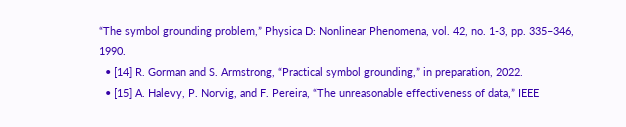“The symbol grounding problem,” Physica D: Nonlinear Phenomena, vol. 42, no. 1-3, pp. 335–346, 1990.
  • [14] R. Gorman and S. Armstrong, “Practical symbol grounding,” in preparation, 2022.
  • [15] A. Halevy, P. Norvig, and F. Pereira, “The unreasonable effectiveness of data,” IEEE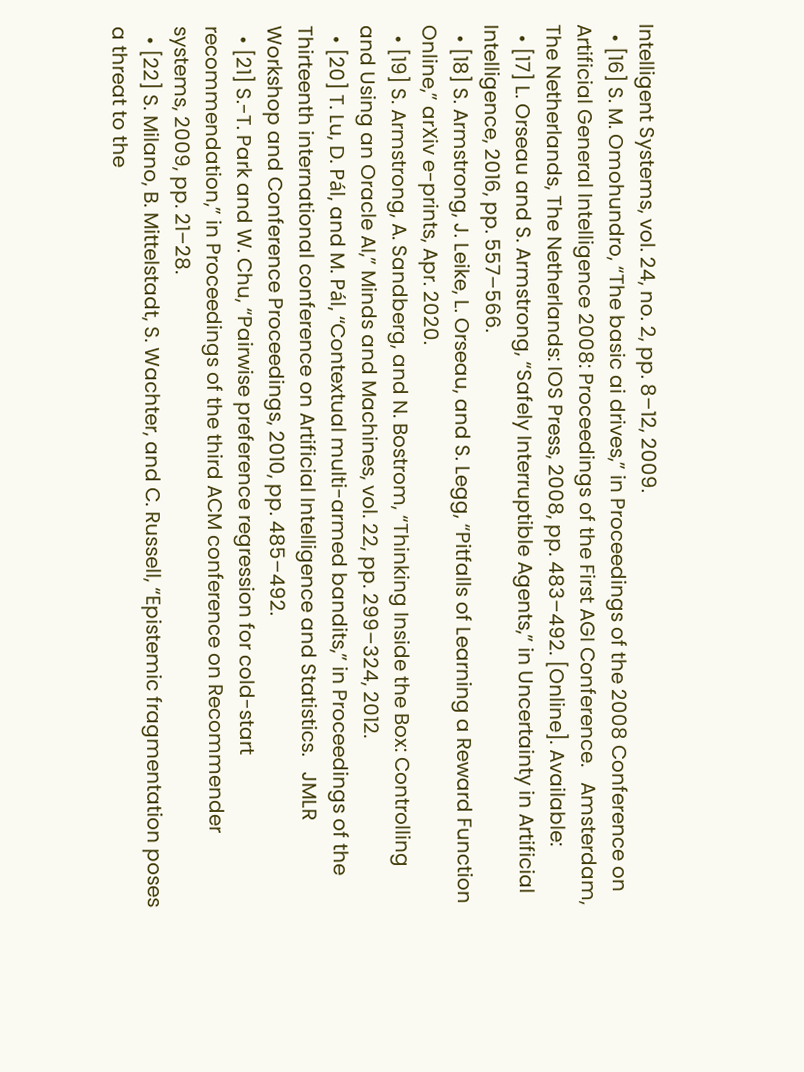Intelligent Systems, vol. 24, no. 2, pp. 8–12, 2009.
  • [16] S. M. Omohundro, “The basic ai drives,” in Proceedings of the 2008 Conference on Artificial General Intelligence 2008: Proceedings of the First AGI Conference.   Amsterdam, The Netherlands, The Netherlands: IOS Press, 2008, pp. 483–492. [Online]. Available:
  • [17] L. Orseau and S. Armstrong, “Safely Interruptible Agents,” in Uncertainty in Artificial Intelligence, 2016, pp. 557–566.
  • [18] S. Armstrong, J. Leike, L. Orseau, and S. Legg, “Pitfalls of Learning a Reward Function Online,” arXiv e-prints, Apr. 2020.
  • [19] S. Armstrong, A. Sandberg, and N. Bostrom, “Thinking Inside the Box: Controlling and Using an Oracle AI,” Minds and Machines, vol. 22, pp. 299–324, 2012.
  • [20] T. Lu, D. Pál, and M. Pál, “Contextual multi-armed bandits,” in Proceedings of the Thirteenth international conference on Artificial Intelligence and Statistics.   JMLR Workshop and Conference Proceedings, 2010, pp. 485–492.
  • [21] S.-T. Park and W. Chu, “Pairwise preference regression for cold-start recommendation,” in Proceedings of the third ACM conference on Recommender systems, 2009, pp. 21–28.
  • [22] S. Milano, B. Mittelstadt, S. Wachter, and C. Russell, “Epistemic fragmentation poses a threat to the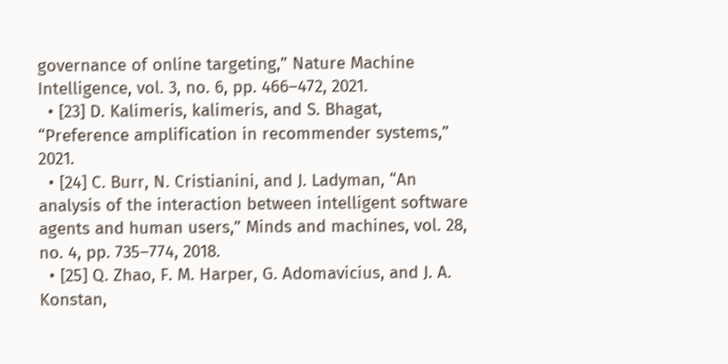governance of online targeting,” Nature Machine Intelligence, vol. 3, no. 6, pp. 466–472, 2021.
  • [23] D. Kalimeris, kalimeris, and S. Bhagat, “Preference amplification in recommender systems,” 2021.
  • [24] C. Burr, N. Cristianini, and J. Ladyman, “An analysis of the interaction between intelligent software agents and human users,” Minds and machines, vol. 28, no. 4, pp. 735–774, 2018.
  • [25] Q. Zhao, F. M. Harper, G. Adomavicius, and J. A. Konstan,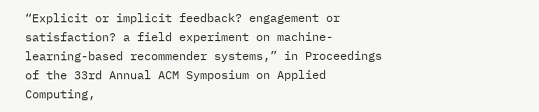“Explicit or implicit feedback? engagement or satisfaction? a field experiment on machine-learning-based recommender systems,” in Proceedings of the 33rd Annual ACM Symposium on Applied Computing,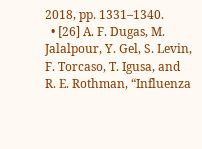2018, pp. 1331–1340.
  • [26] A. F. Dugas, M. Jalalpour, Y. Gel, S. Levin, F. Torcaso, T. Igusa, and R. E. Rothman, “Influenza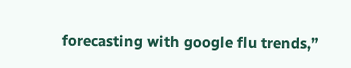forecasting with google flu trends,”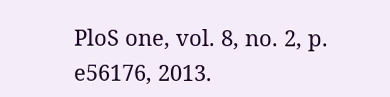PloS one, vol. 8, no. 2, p. e56176, 2013.